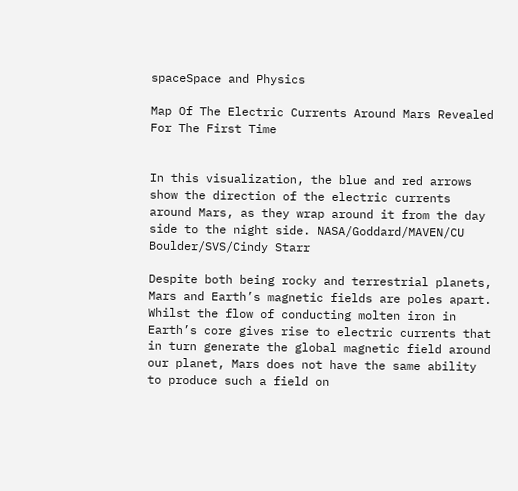spaceSpace and Physics

Map Of The Electric Currents Around Mars Revealed For The First Time


In this visualization, the blue and red arrows show the direction of the electric currents around Mars, as they wrap around it from the day side to the night side. NASA/Goddard/MAVEN/CU Boulder/SVS/Cindy Starr

Despite both being rocky and terrestrial planets, Mars and Earth’s magnetic fields are poles apart. Whilst the flow of conducting molten iron in Earth’s core gives rise to electric currents that in turn generate the global magnetic field around our planet, Mars does not have the same ability to produce such a field on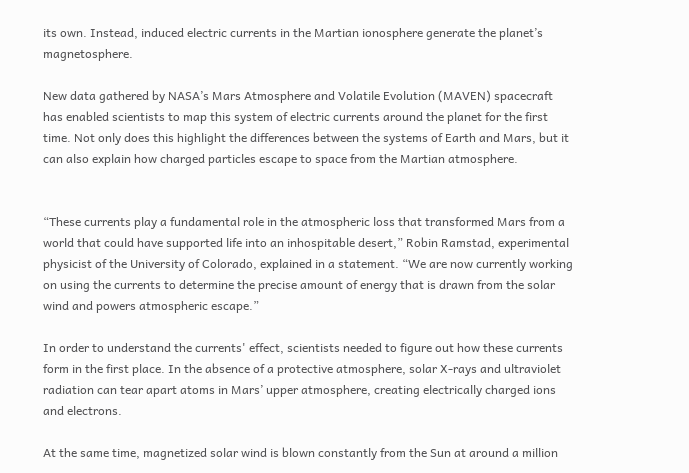its own. Instead, induced electric currents in the Martian ionosphere generate the planet’s magnetosphere.

New data gathered by NASA’s Mars Atmosphere and Volatile Evolution (MAVEN) spacecraft has enabled scientists to map this system of electric currents around the planet for the first time. Not only does this highlight the differences between the systems of Earth and Mars, but it can also explain how charged particles escape to space from the Martian atmosphere.


“These currents play a fundamental role in the atmospheric loss that transformed Mars from a world that could have supported life into an inhospitable desert,” Robin Ramstad, experimental physicist of the University of Colorado, explained in a statement. “We are now currently working on using the currents to determine the precise amount of energy that is drawn from the solar wind and powers atmospheric escape.”

In order to understand the currents' effect, scientists needed to figure out how these currents form in the first place. In the absence of a protective atmosphere, solar X-rays and ultraviolet radiation can tear apart atoms in Mars’ upper atmosphere, creating electrically charged ions and electrons.

At the same time, magnetized solar wind is blown constantly from the Sun at around a million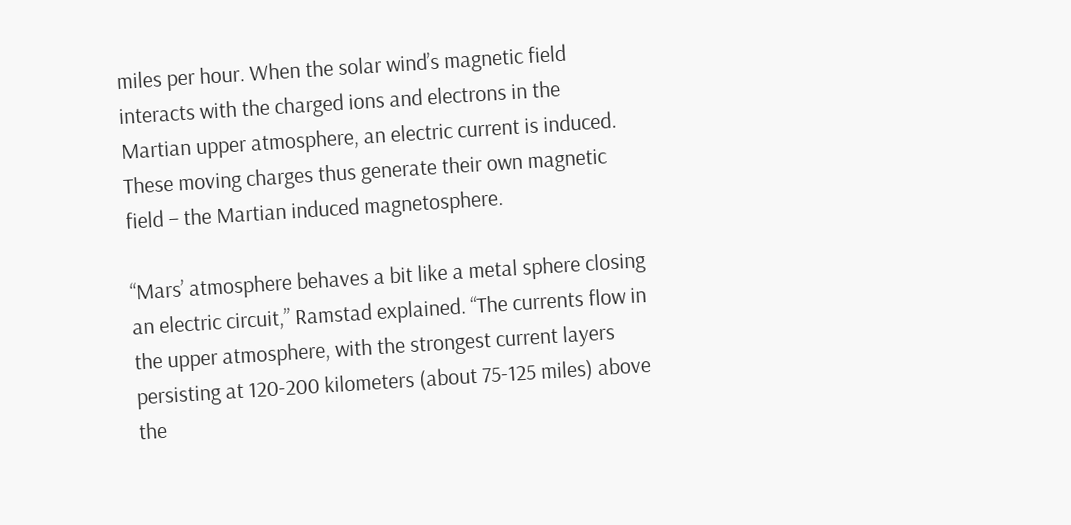miles per hour. When the solar wind’s magnetic field interacts with the charged ions and electrons in the Martian upper atmosphere, an electric current is induced. These moving charges thus generate their own magnetic field – the Martian induced magnetosphere.

“Mars’ atmosphere behaves a bit like a metal sphere closing an electric circuit,” Ramstad explained. “The currents flow in the upper atmosphere, with the strongest current layers persisting at 120-200 kilometers (about 75-125 miles) above the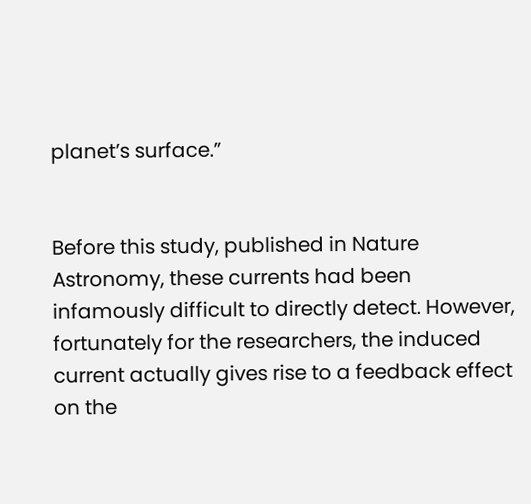planet’s surface.”


Before this study, published in Nature Astronomy, these currents had been infamously difficult to directly detect. However, fortunately for the researchers, the induced current actually gives rise to a feedback effect on the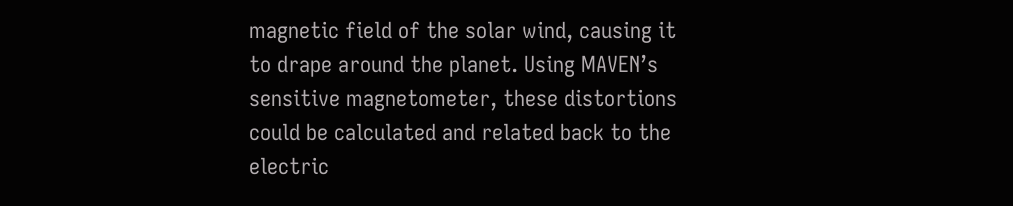magnetic field of the solar wind, causing it to drape around the planet. Using MAVEN’s sensitive magnetometer, these distortions could be calculated and related back to the electric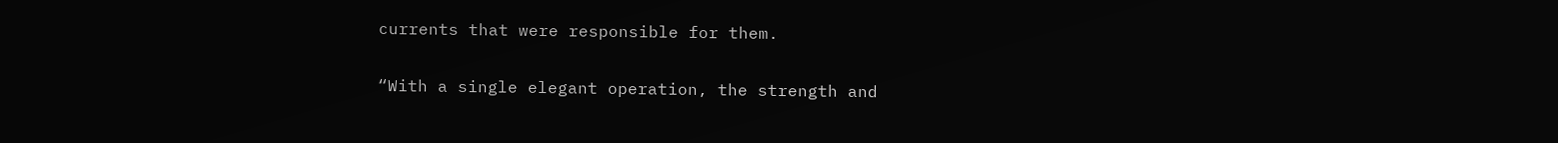currents that were responsible for them.

“With a single elegant operation, the strength and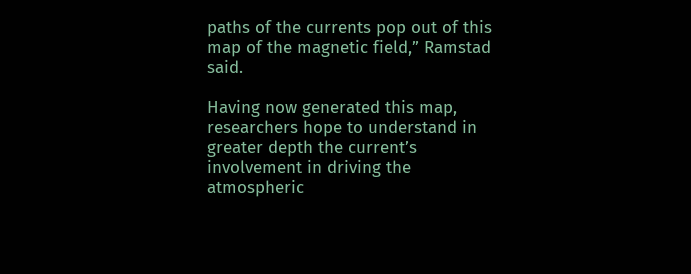paths of the currents pop out of this map of the magnetic field,” Ramstad said.

Having now generated this map, researchers hope to understand in greater depth the current’s involvement in driving the atmospheric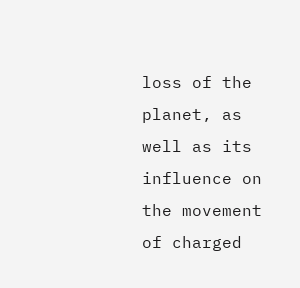loss of the planet, as well as its influence on the movement of charged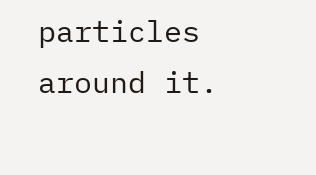particles around it.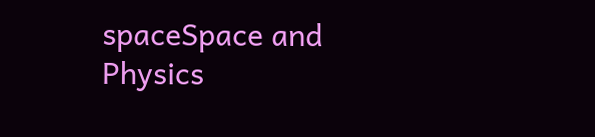spaceSpace and Physics